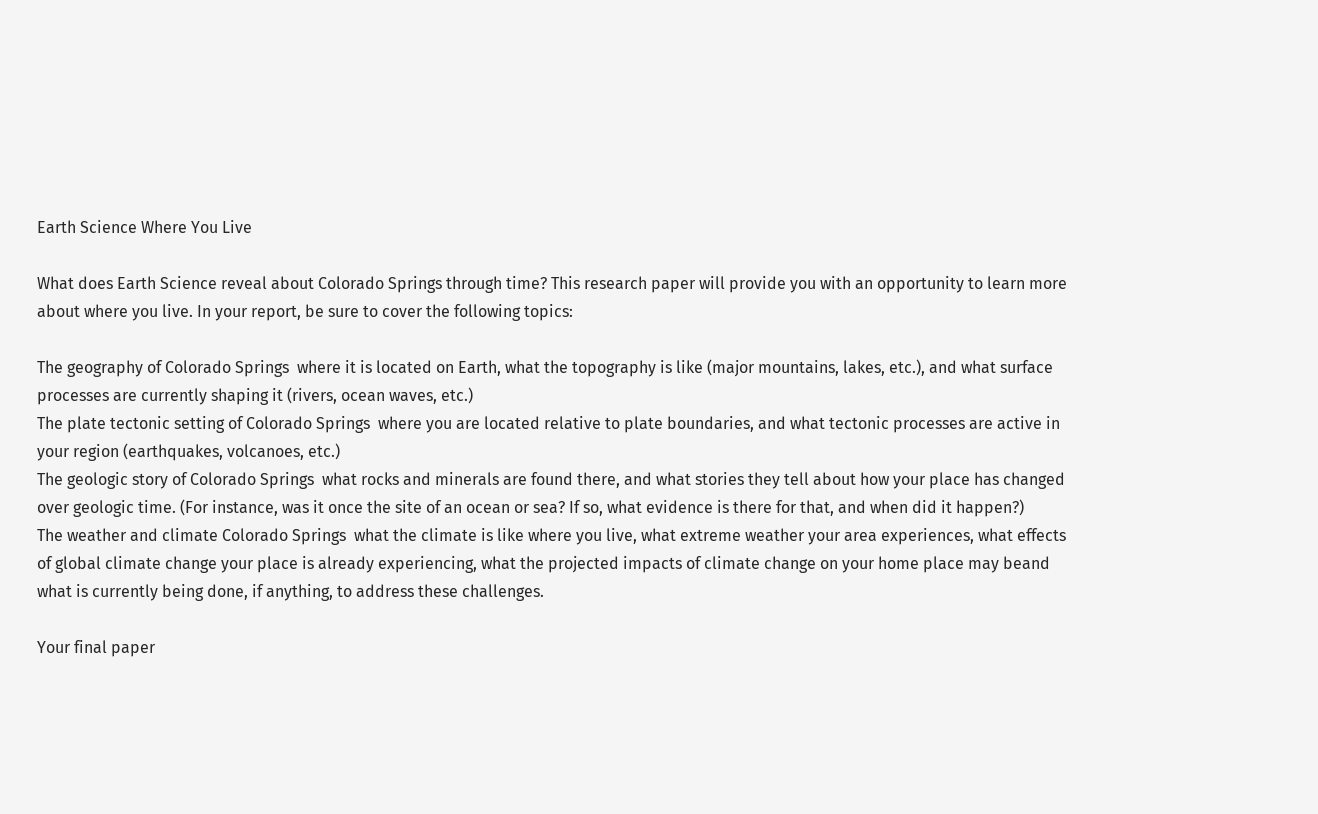Earth Science Where You Live

What does Earth Science reveal about Colorado Springs through time? This research paper will provide you with an opportunity to learn more about where you live. In your report, be sure to cover the following topics:

The geography of Colorado Springs  where it is located on Earth, what the topography is like (major mountains, lakes, etc.), and what surface processes are currently shaping it (rivers, ocean waves, etc.)
The plate tectonic setting of Colorado Springs  where you are located relative to plate boundaries, and what tectonic processes are active in your region (earthquakes, volcanoes, etc.)
The geologic story of Colorado Springs  what rocks and minerals are found there, and what stories they tell about how your place has changed over geologic time. (For instance, was it once the site of an ocean or sea? If so, what evidence is there for that, and when did it happen?)
The weather and climate Colorado Springs  what the climate is like where you live, what extreme weather your area experiences, what effects of global climate change your place is already experiencing, what the projected impacts of climate change on your home place may beand what is currently being done, if anything, to address these challenges.

Your final paper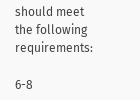should meet the following requirements:

6-8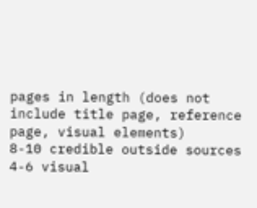pages in length (does not include title page, reference page, visual elements)
8-10 credible outside sources
4-6 visual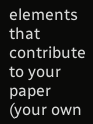elements that contribute to your paper (your own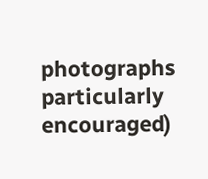photographs particularly encouraged)